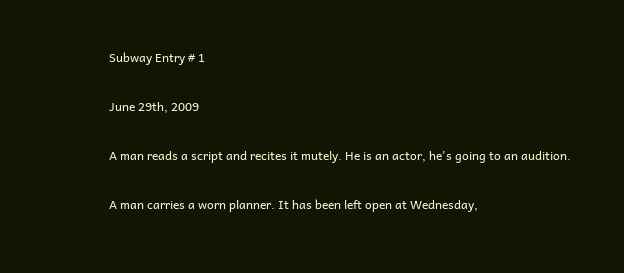Subway Entry # 1

June 29th, 2009

A man reads a script and recites it mutely. He is an actor, he's going to an audition.

A man carries a worn planner. It has been left open at Wednesday,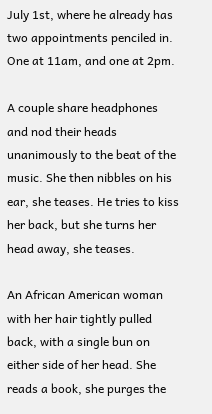July 1st, where he already has two appointments penciled in. One at 11am, and one at 2pm.

A couple share headphones and nod their heads unanimously to the beat of the music. She then nibbles on his ear, she teases. He tries to kiss her back, but she turns her head away, she teases.

An African American woman with her hair tightly pulled back, with a single bun on either side of her head. She reads a book, she purges the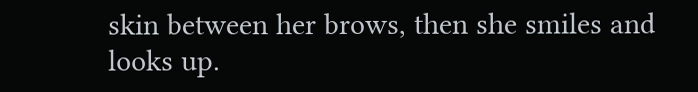skin between her brows, then she smiles and looks up.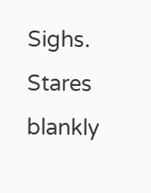Sighs. Stares blankly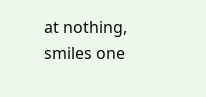at nothing, smiles one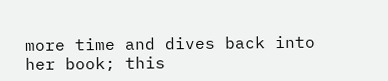more time and dives back into her book; this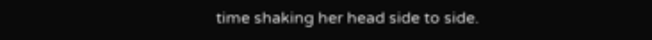time shaking her head side to side.